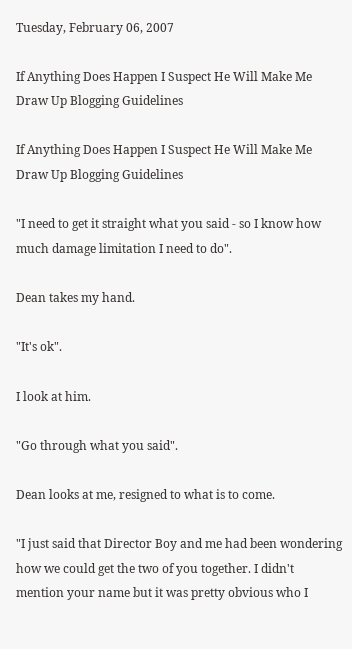Tuesday, February 06, 2007

If Anything Does Happen I Suspect He Will Make Me Draw Up Blogging Guidelines

If Anything Does Happen I Suspect He Will Make Me Draw Up Blogging Guidelines

"I need to get it straight what you said - so I know how much damage limitation I need to do".

Dean takes my hand.

"It's ok".

I look at him.

"Go through what you said".

Dean looks at me, resigned to what is to come.

"I just said that Director Boy and me had been wondering how we could get the two of you together. I didn't mention your name but it was pretty obvious who I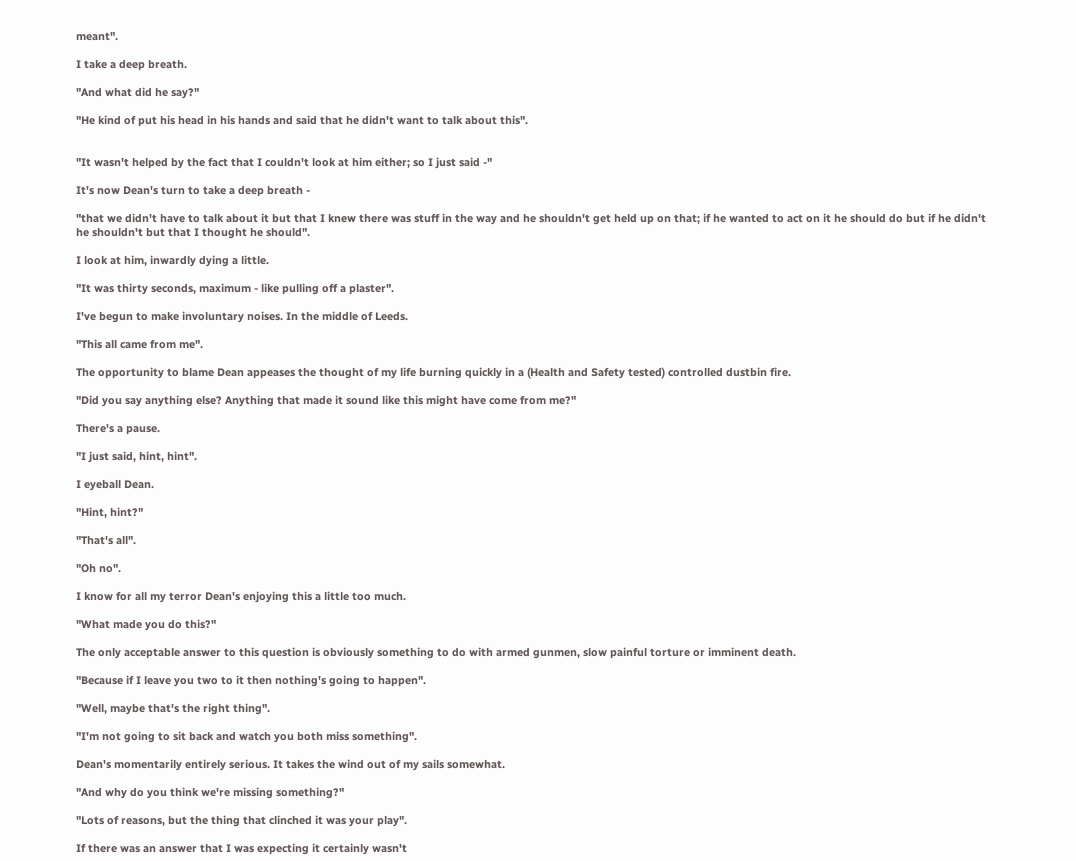meant".

I take a deep breath.

"And what did he say?"

"He kind of put his head in his hands and said that he didn't want to talk about this".


"It wasn't helped by the fact that I couldn't look at him either; so I just said -"

It's now Dean's turn to take a deep breath -

"that we didn't have to talk about it but that I knew there was stuff in the way and he shouldn't get held up on that; if he wanted to act on it he should do but if he didn't he shouldn't but that I thought he should".

I look at him, inwardly dying a little.

"It was thirty seconds, maximum - like pulling off a plaster".

I've begun to make involuntary noises. In the middle of Leeds.

"This all came from me".

The opportunity to blame Dean appeases the thought of my life burning quickly in a (Health and Safety tested) controlled dustbin fire.

"Did you say anything else? Anything that made it sound like this might have come from me?"

There's a pause.

"I just said, hint, hint".

I eyeball Dean.

"Hint, hint?"

"That's all".

"Oh no".

I know for all my terror Dean's enjoying this a little too much.

"What made you do this?"

The only acceptable answer to this question is obviously something to do with armed gunmen, slow painful torture or imminent death.

"Because if I leave you two to it then nothing's going to happen".

"Well, maybe that's the right thing".

"I'm not going to sit back and watch you both miss something".

Dean's momentarily entirely serious. It takes the wind out of my sails somewhat.

"And why do you think we're missing something?"

"Lots of reasons, but the thing that clinched it was your play".

If there was an answer that I was expecting it certainly wasn't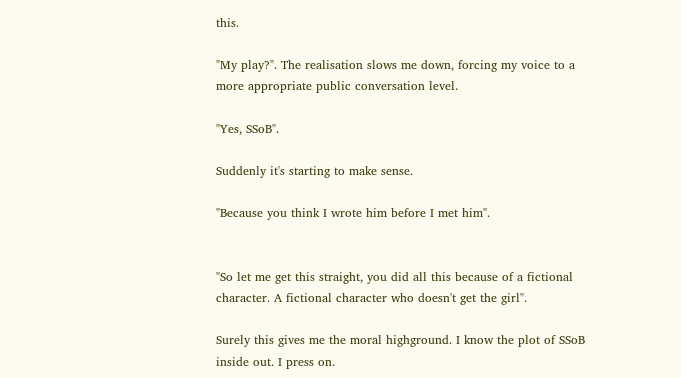this.

"My play?". The realisation slows me down, forcing my voice to a more appropriate public conversation level.

"Yes, SSoB".

Suddenly it's starting to make sense.

"Because you think I wrote him before I met him".


"So let me get this straight, you did all this because of a fictional character. A fictional character who doesn't get the girl".

Surely this gives me the moral highground. I know the plot of SSoB inside out. I press on.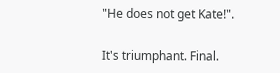"He does not get Kate!".

It's triumphant. Final.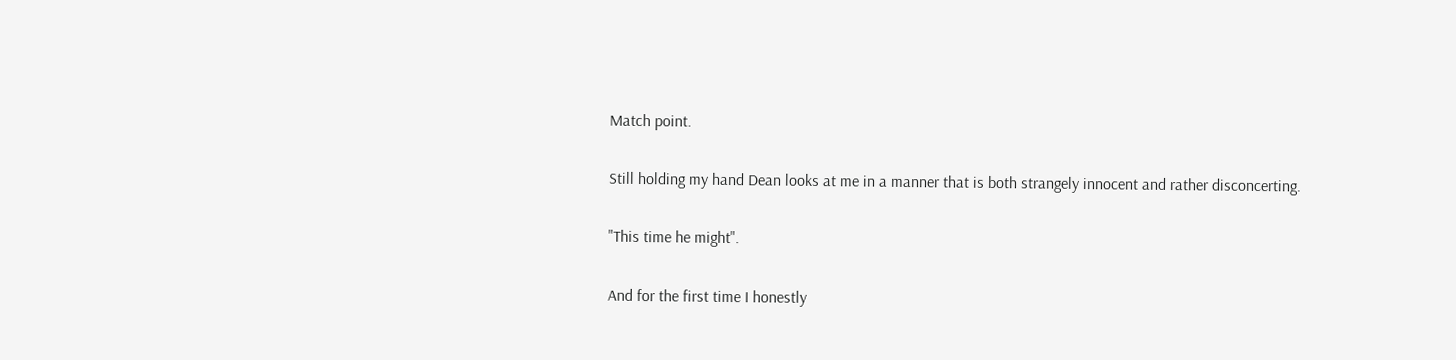Match point.

Still holding my hand Dean looks at me in a manner that is both strangely innocent and rather disconcerting.

"This time he might".

And for the first time I honestly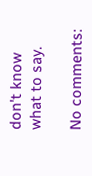don't know what to say.

No comments: